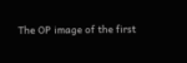The OP image of the first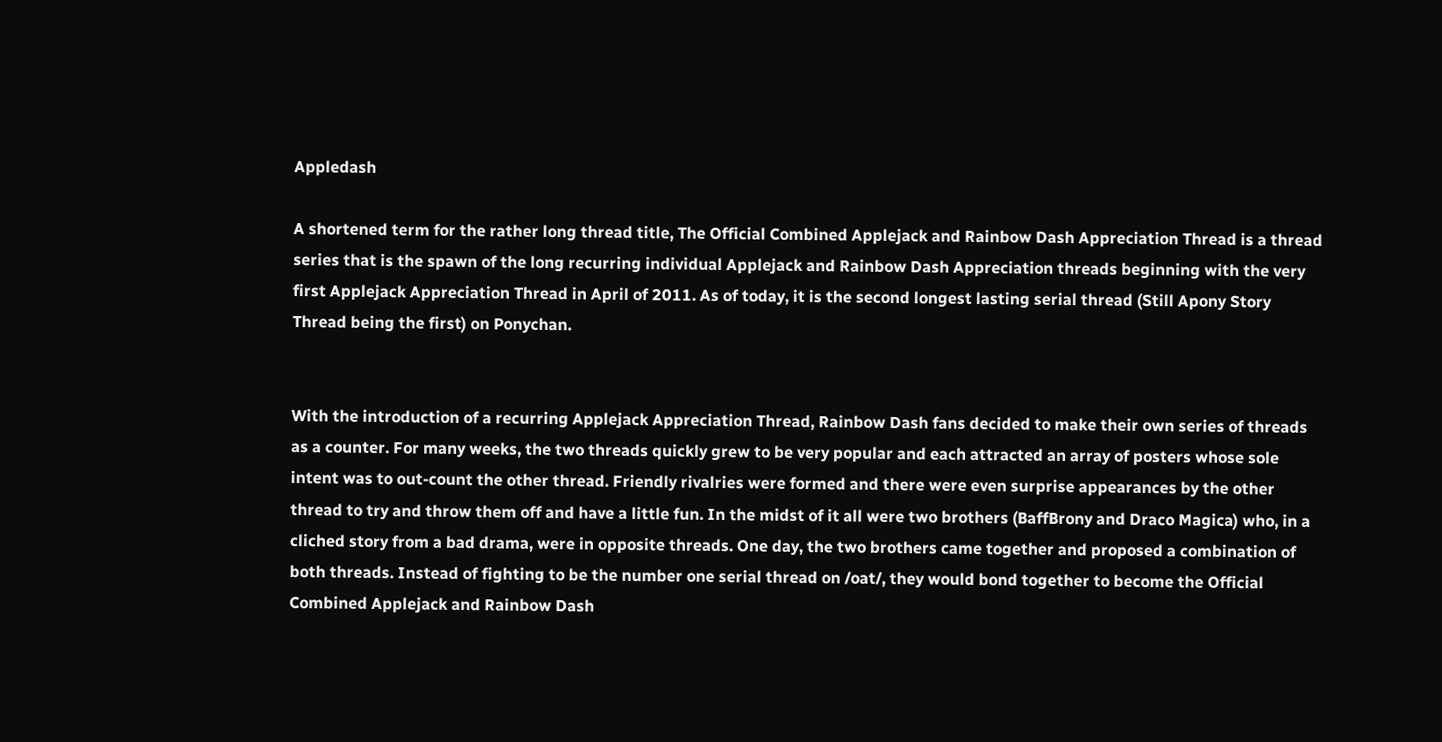Appledash

A shortened term for the rather long thread title, The Official Combined Applejack and Rainbow Dash Appreciation Thread is a thread series that is the spawn of the long recurring individual Applejack and Rainbow Dash Appreciation threads beginning with the very first Applejack Appreciation Thread in April of 2011. As of today, it is the second longest lasting serial thread (Still Apony Story Thread being the first) on Ponychan.


With the introduction of a recurring Applejack Appreciation Thread, Rainbow Dash fans decided to make their own series of threads as a counter. For many weeks, the two threads quickly grew to be very popular and each attracted an array of posters whose sole intent was to out-count the other thread. Friendly rivalries were formed and there were even surprise appearances by the other thread to try and throw them off and have a little fun. In the midst of it all were two brothers (BaffBrony and Draco Magica) who, in a cliched story from a bad drama, were in opposite threads. One day, the two brothers came together and proposed a combination of both threads. Instead of fighting to be the number one serial thread on /oat/, they would bond together to become the Official Combined Applejack and Rainbow Dash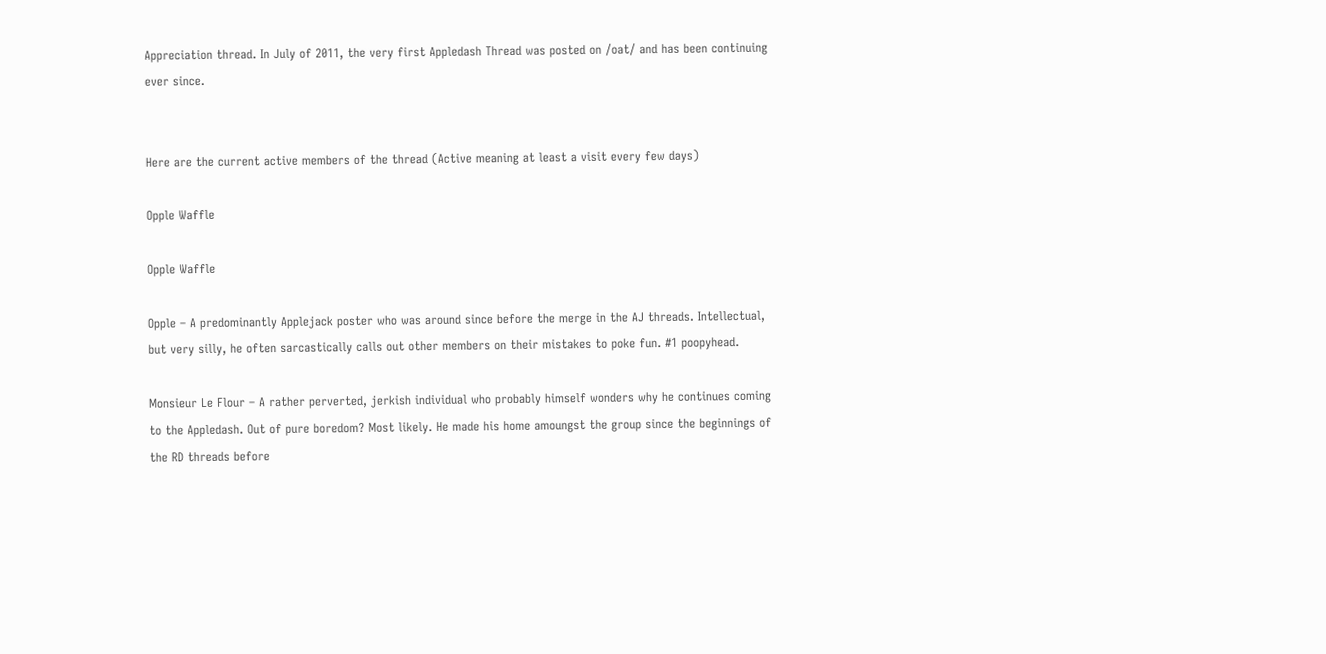Appreciation thread. In July of 2011, the very first Appledash Thread was posted on /oat/ and has been continuing ever since.


Here are the current active members of the thread (Active meaning at least a visit every few days)

Opple Waffle

Opple Waffle

Opple – A predominantly Applejack poster who was around since before the merge in the AJ threads. Intellectual, but very silly, he often sarcastically calls out other members on their mistakes to poke fun. #1 poopyhead.

Monsieur Le Flour – A rather perverted, jerkish individual who probably himself wonders why he continues coming to the Appledash. Out of pure boredom? Most likely. He made his home amoungst the group since the beginnings of the RD threads before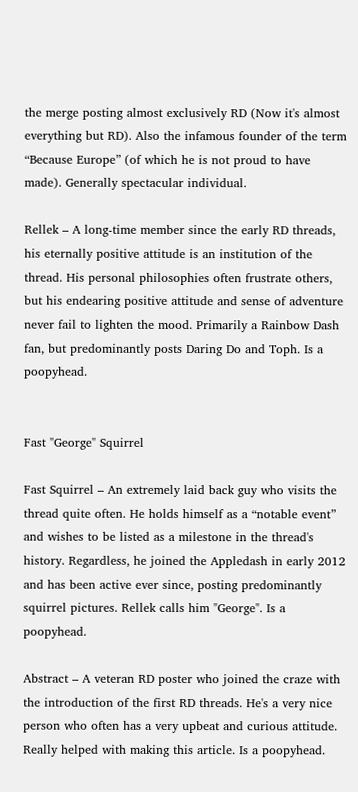the merge posting almost exclusively RD (Now it's almost everything but RD). Also the infamous founder of the term “Because Europe” (of which he is not proud to have made). Generally spectacular individual.

Rellek – A long-time member since the early RD threads, his eternally positive attitude is an institution of the thread. His personal philosophies often frustrate others, but his endearing positive attitude and sense of adventure never fail to lighten the mood. Primarily a Rainbow Dash fan, but predominantly posts Daring Do and Toph. Is a poopyhead.


Fast "George" Squirrel

Fast Squirrel – An extremely laid back guy who visits the thread quite often. He holds himself as a “notable event” and wishes to be listed as a milestone in the thread's history. Regardless, he joined the Appledash in early 2012 and has been active ever since, posting predominantly squirrel pictures. Rellek calls him "George". Is a poopyhead.

Abstract – A veteran RD poster who joined the craze with the introduction of the first RD threads. He's a very nice person who often has a very upbeat and curious attitude. Really helped with making this article. Is a poopyhead.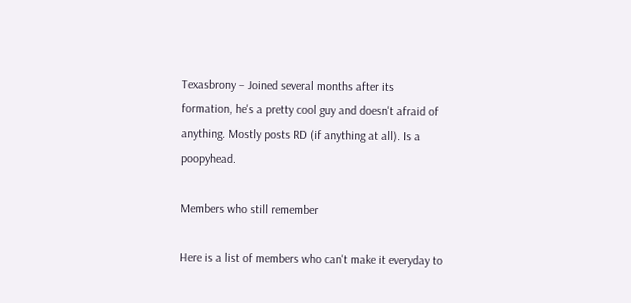Texasbrony – Joined several months after its formation, he's a pretty cool guy and doesn't afraid of anything. Mostly posts RD (if anything at all). Is a poopyhead.

Members who still remember

Here is a list of members who can't make it everyday to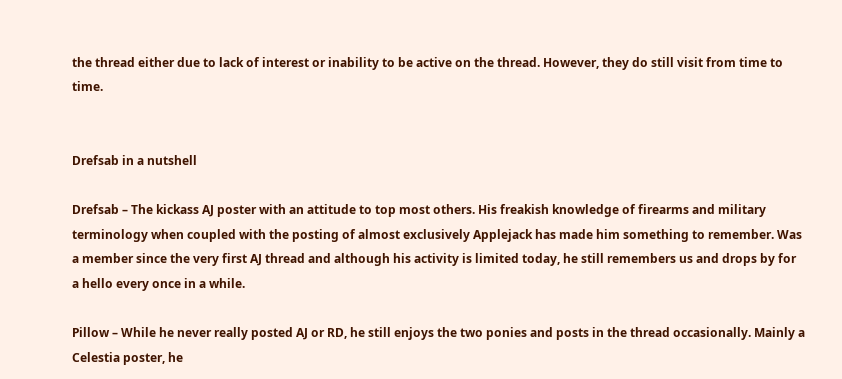the thread either due to lack of interest or inability to be active on the thread. However, they do still visit from time to time.


Drefsab in a nutshell

Drefsab – The kickass AJ poster with an attitude to top most others. His freakish knowledge of firearms and military terminology when coupled with the posting of almost exclusively Applejack has made him something to remember. Was a member since the very first AJ thread and although his activity is limited today, he still remembers us and drops by for a hello every once in a while.

Pillow – While he never really posted AJ or RD, he still enjoys the two ponies and posts in the thread occasionally. Mainly a Celestia poster, he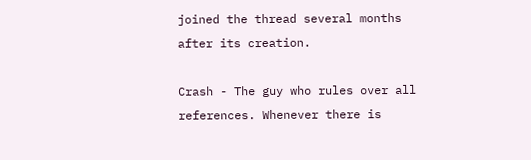joined the thread several months after its creation.

Crash - The guy who rules over all references. Whenever there is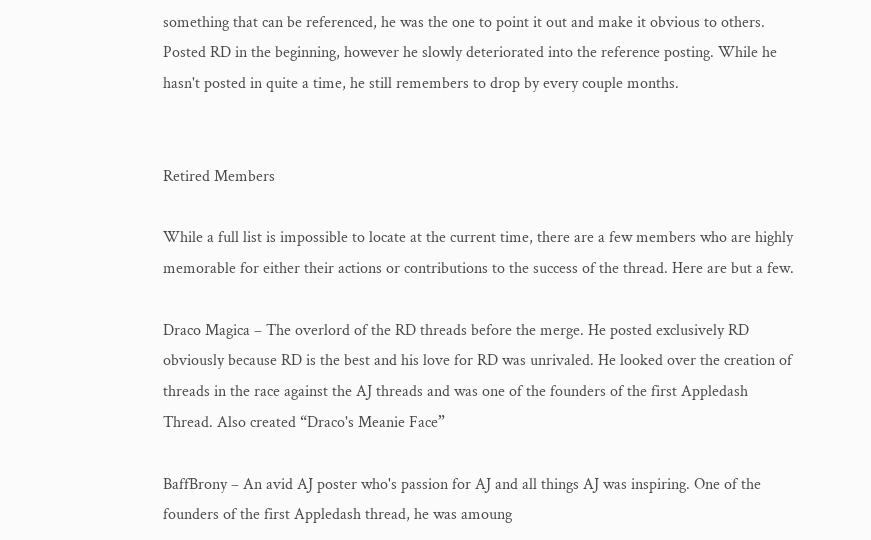something that can be referenced, he was the one to point it out and make it obvious to others. Posted RD in the beginning, however he slowly deteriorated into the reference posting. While he hasn't posted in quite a time, he still remembers to drop by every couple months.


Retired Members

While a full list is impossible to locate at the current time, there are a few members who are highly memorable for either their actions or contributions to the success of the thread. Here are but a few.

Draco Magica – The overlord of the RD threads before the merge. He posted exclusively RD obviously because RD is the best and his love for RD was unrivaled. He looked over the creation of threads in the race against the AJ threads and was one of the founders of the first Appledash Thread. Also created “Draco's Meanie Face”

BaffBrony – An avid AJ poster who's passion for AJ and all things AJ was inspiring. One of the founders of the first Appledash thread, he was amoung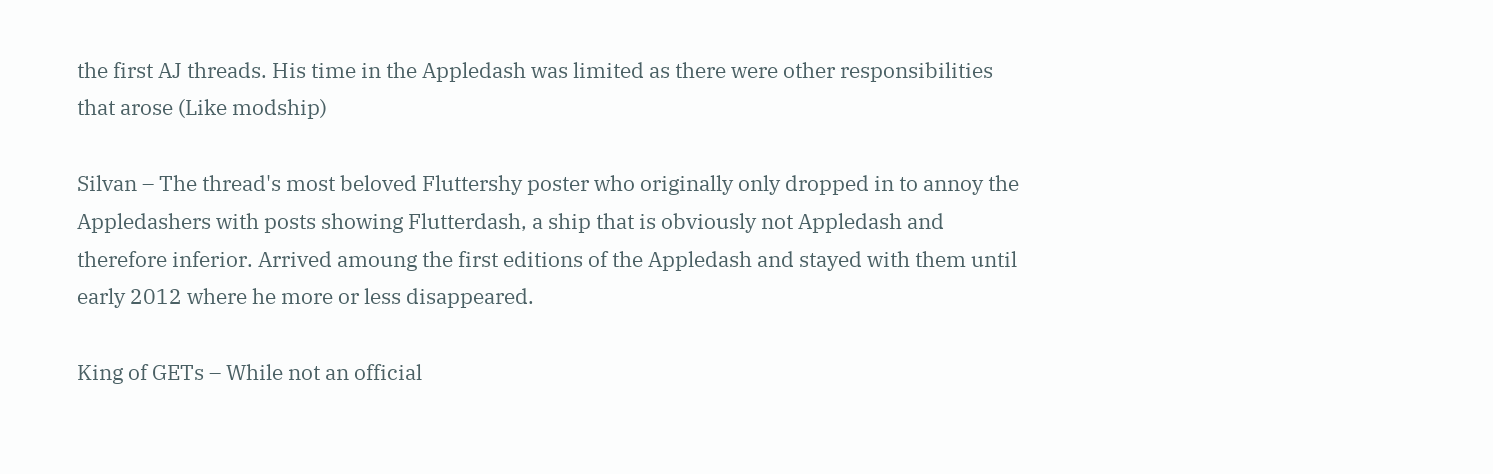the first AJ threads. His time in the Appledash was limited as there were other responsibilities that arose (Like modship)

Silvan – The thread's most beloved Fluttershy poster who originally only dropped in to annoy the Appledashers with posts showing Flutterdash, a ship that is obviously not Appledash and therefore inferior. Arrived amoung the first editions of the Appledash and stayed with them until early 2012 where he more or less disappeared.

King of GETs – While not an official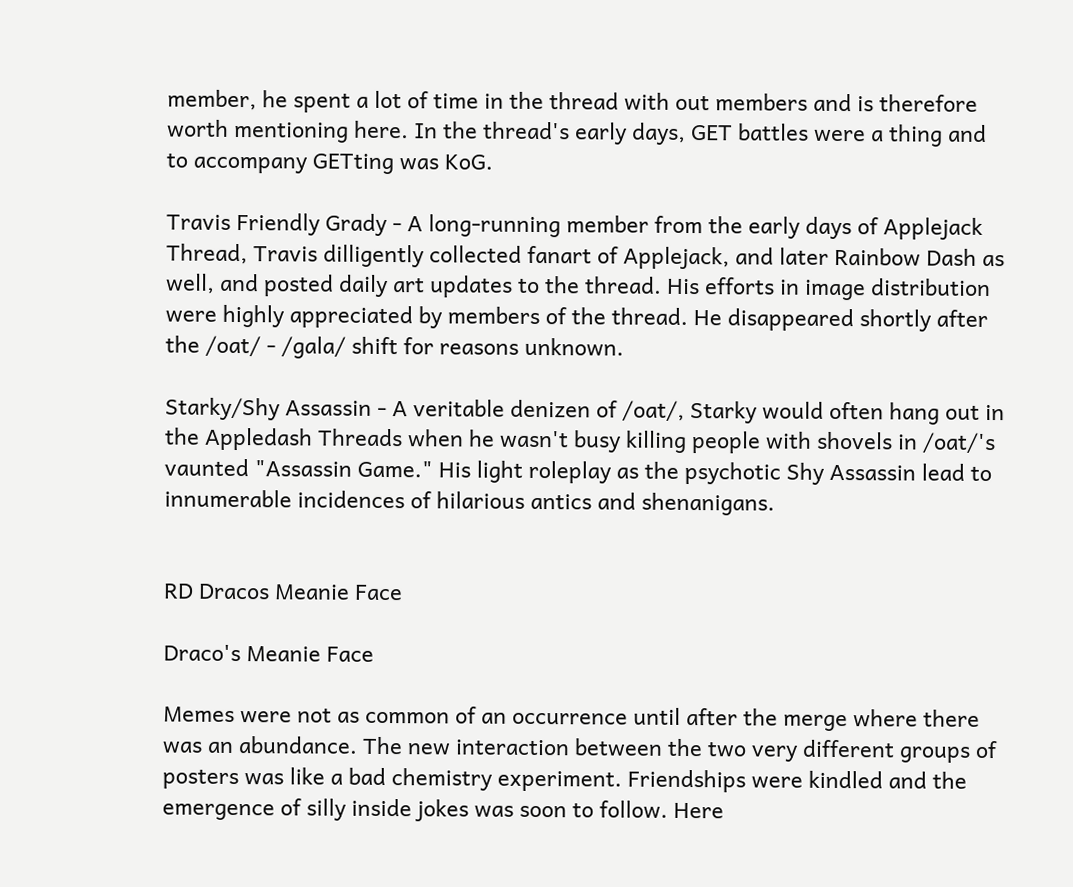member, he spent a lot of time in the thread with out members and is therefore worth mentioning here. In the thread's early days, GET battles were a thing and to accompany GETting was KoG.

Travis Friendly Grady - A long-running member from the early days of Applejack Thread, Travis dilligently collected fanart of Applejack, and later Rainbow Dash as well, and posted daily art updates to the thread. His efforts in image distribution were highly appreciated by members of the thread. He disappeared shortly after the /oat/ - /gala/ shift for reasons unknown.

Starky/Shy Assassin - A veritable denizen of /oat/, Starky would often hang out in the Appledash Threads when he wasn't busy killing people with shovels in /oat/'s vaunted "Assassin Game." His light roleplay as the psychotic Shy Assassin lead to innumerable incidences of hilarious antics and shenanigans.


RD Dracos Meanie Face

Draco's Meanie Face

Memes were not as common of an occurrence until after the merge where there was an abundance. The new interaction between the two very different groups of posters was like a bad chemistry experiment. Friendships were kindled and the emergence of silly inside jokes was soon to follow. Here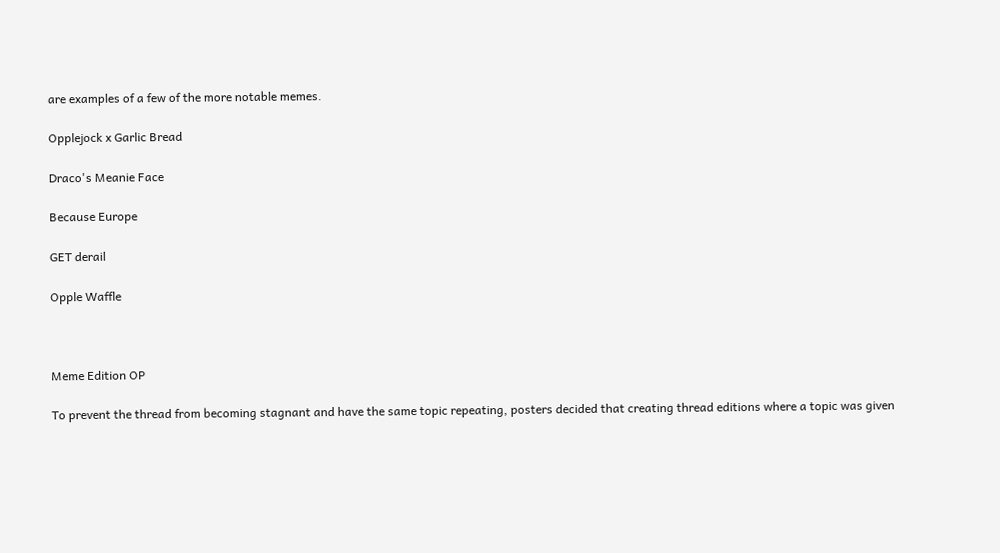are examples of a few of the more notable memes.

Opplejock x Garlic Bread

Draco's Meanie Face

Because Europe

GET derail

Opple Waffle



Meme Edition OP

To prevent the thread from becoming stagnant and have the same topic repeating, posters decided that creating thread editions where a topic was given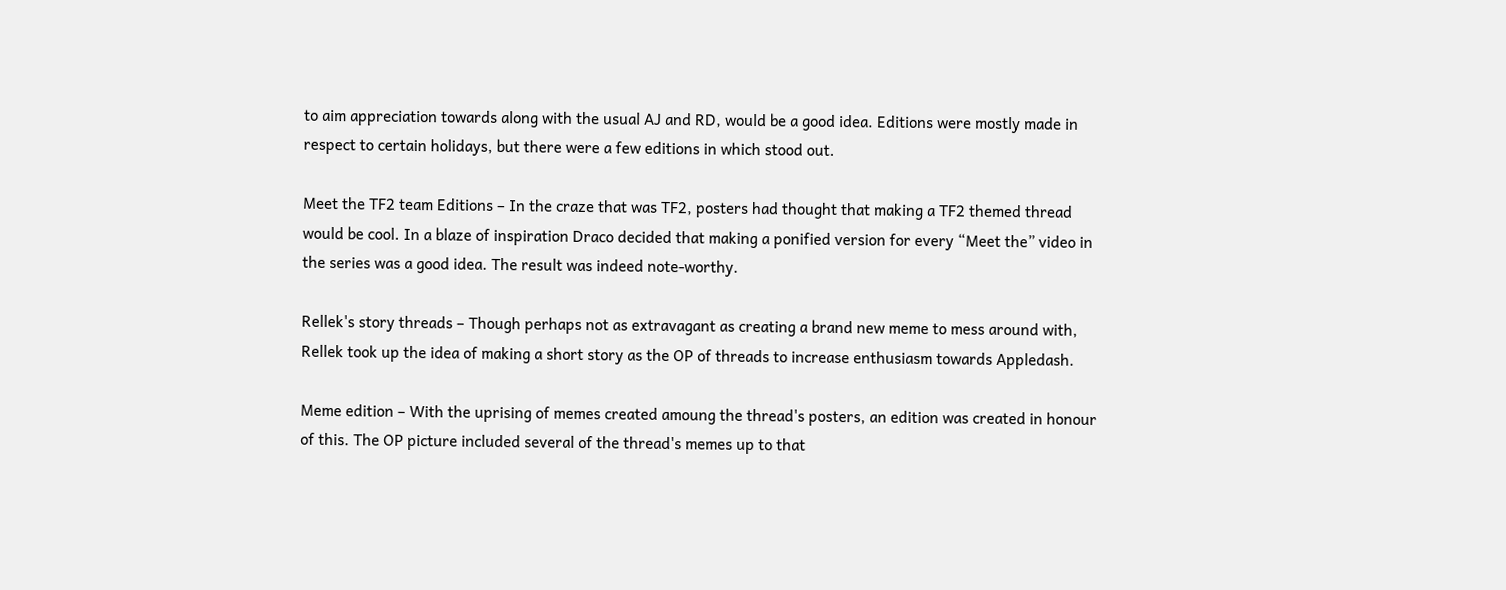to aim appreciation towards along with the usual AJ and RD, would be a good idea. Editions were mostly made in respect to certain holidays, but there were a few editions in which stood out.

Meet the TF2 team Editions – In the craze that was TF2, posters had thought that making a TF2 themed thread would be cool. In a blaze of inspiration Draco decided that making a ponified version for every “Meet the” video in the series was a good idea. The result was indeed note-worthy.

Rellek's story threads – Though perhaps not as extravagant as creating a brand new meme to mess around with, Rellek took up the idea of making a short story as the OP of threads to increase enthusiasm towards Appledash.

Meme edition – With the uprising of memes created amoung the thread's posters, an edition was created in honour of this. The OP picture included several of the thread's memes up to that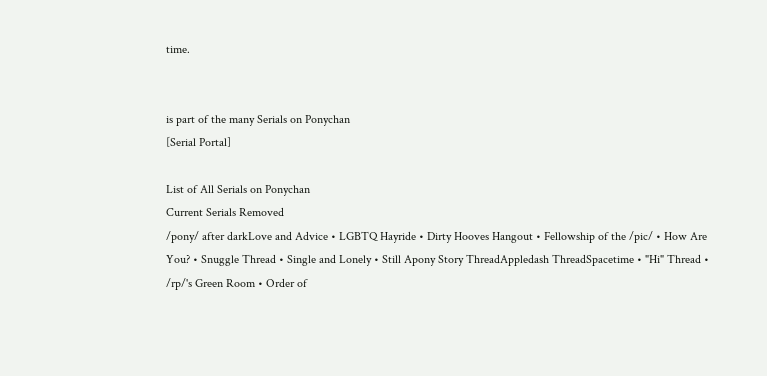time.


is part of the many Serials on Ponychan
[Serial Portal]

List of All Serials on Ponychan
Current Serials Removed
/pony/ after darkLove and Advice • LGBTQ Hayride • Dirty Hooves Hangout • Fellowship of the /pic/ • How Are You? • Snuggle Thread • Single and Lonely • Still Apony Story ThreadAppledash ThreadSpacetime • "Hi" Thread • /rp/'s Green Room • Order of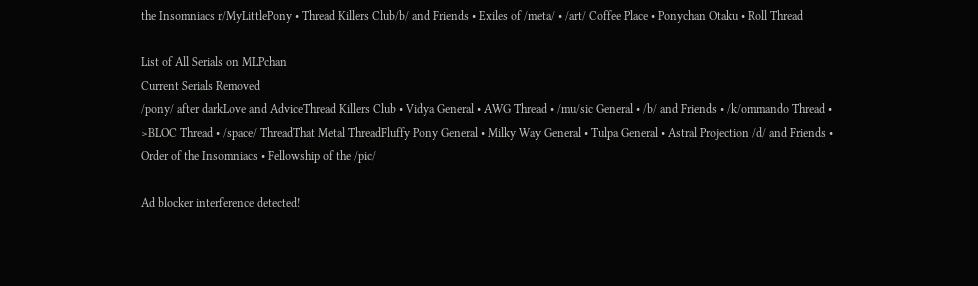the Insomniacs r/MyLittlePony • Thread Killers Club/b/ and Friends • Exiles of /meta/ • /art/ Coffee Place • Ponychan Otaku • Roll Thread

List of All Serials on MLPchan
Current Serials Removed
/pony/ after darkLove and AdviceThread Killers Club • Vidya General • AWG Thread • /mu/sic General • /b/ and Friends • /k/ommando Thread • >BLOC Thread • /space/ ThreadThat Metal ThreadFluffy Pony General • Milky Way General • Tulpa General • Astral Projection /d/ and Friends • Order of the Insomniacs • Fellowship of the /pic/

Ad blocker interference detected!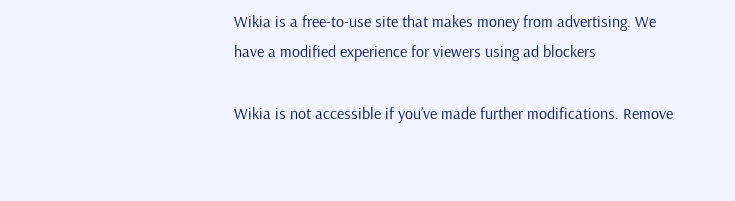Wikia is a free-to-use site that makes money from advertising. We have a modified experience for viewers using ad blockers

Wikia is not accessible if you’ve made further modifications. Remove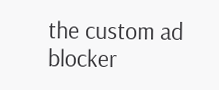the custom ad blocker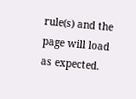rule(s) and the page will load as expected.